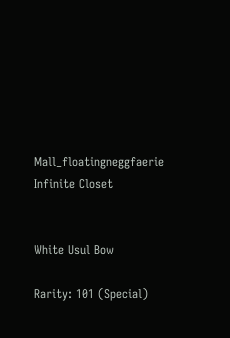Mall_floatingneggfaerie Infinite Closet


White Usul Bow

Rarity: 101 (Special)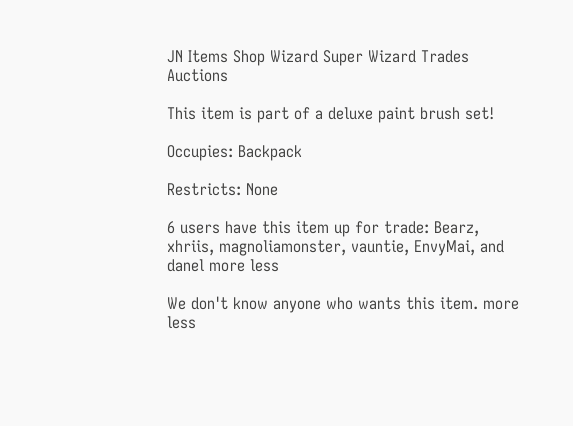JN Items Shop Wizard Super Wizard Trades Auctions

This item is part of a deluxe paint brush set!

Occupies: Backpack

Restricts: None

6 users have this item up for trade: Bearz, xhriis, magnoliamonster, vauntie, EnvyMai, and danel more less

We don't know anyone who wants this item. more less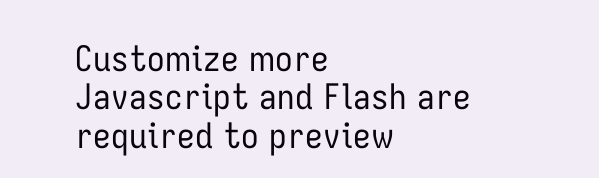Customize more
Javascript and Flash are required to preview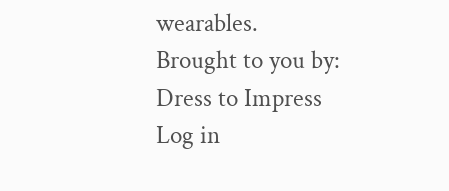wearables.
Brought to you by:
Dress to Impress
Log in